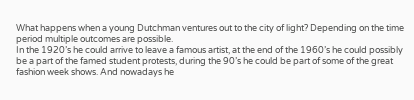What happens when a young Dutchman ventures out to the city of light? Depending on the time period multiple outcomes are possible.
In the 1920’s he could arrive to leave a famous artist, at the end of the 1960’s he could possibly be a part of the famed student protests, during the 90’s he could be part of some of the great fashion week shows. And nowadays he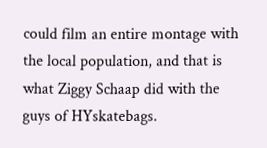could film an entire montage with the local population, and that is what Ziggy Schaap did with the guys of HYskatebags.